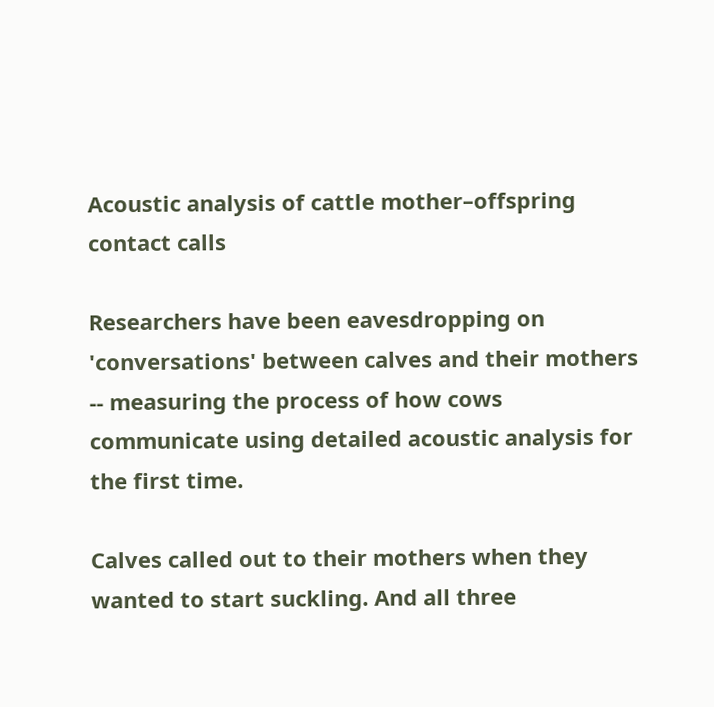Acoustic analysis of cattle mother–offspring contact calls

Researchers have been eavesdropping on 'conversations' between calves and their mothers -- measuring the process of how cows communicate using detailed acoustic analysis for the first time.

Calves called out to their mothers when they wanted to start suckling. And all three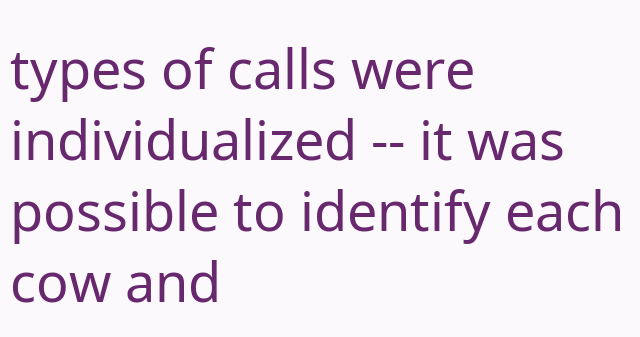types of calls were individualized -- it was possible to identify each cow and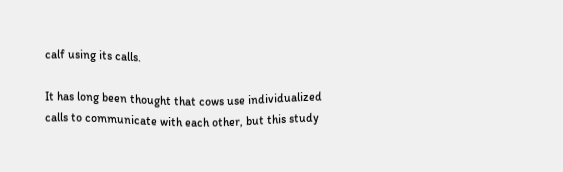calf using its calls.

It has long been thought that cows use individualized calls to communicate with each other, but this study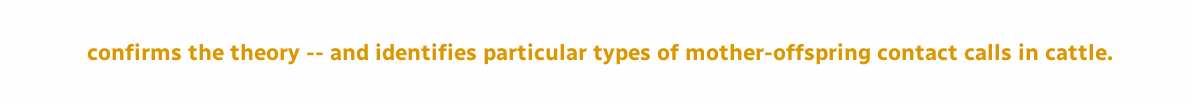confirms the theory -- and identifies particular types of mother-offspring contact calls in cattle.